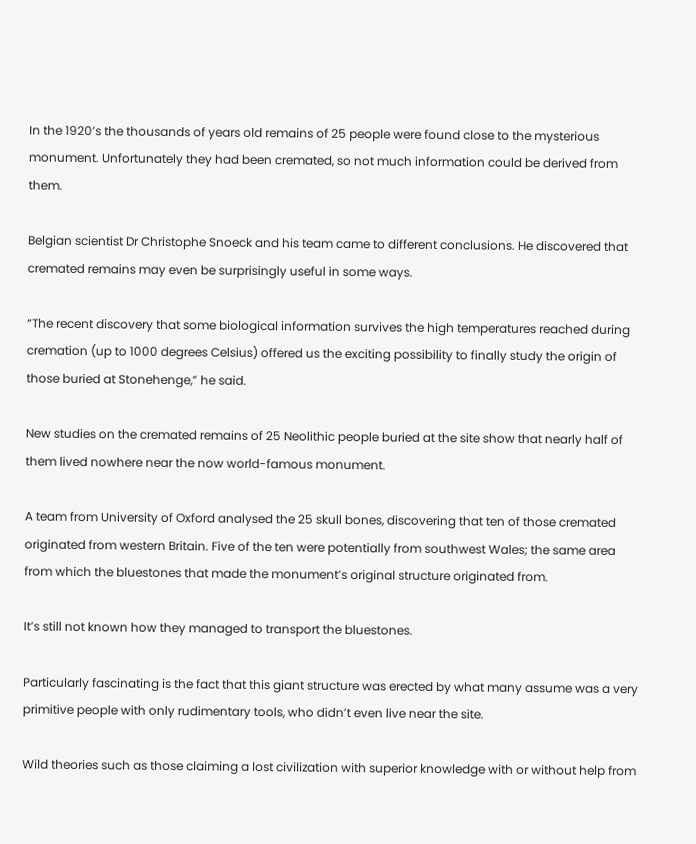In the 1920’s the thousands of years old remains of 25 people were found close to the mysterious monument. Unfortunately they had been cremated, so not much information could be derived from them.

Belgian scientist Dr Christophe Snoeck and his team came to different conclusions. He discovered that cremated remains may even be surprisingly useful in some ways.

“The recent discovery that some biological information survives the high temperatures reached during cremation (up to 1000 degrees Celsius) offered us the exciting possibility to finally study the origin of those buried at Stonehenge,” he said.

New studies on the cremated remains of 25 Neolithic people buried at the site show that nearly half of them lived nowhere near the now world-famous monument.

A team from University of Oxford analysed the 25 skull bones, discovering that ten of those cremated originated from western Britain. Five of the ten were potentially from southwest Wales; the same area from which the bluestones that made the monument’s original structure originated from.

It’s still not known how they managed to transport the bluestones.

Particularly fascinating is the fact that this giant structure was erected by what many assume was a very primitive people with only rudimentary tools, who didn’t even live near the site.

Wild theories such as those claiming a lost civilization with superior knowledge with or without help from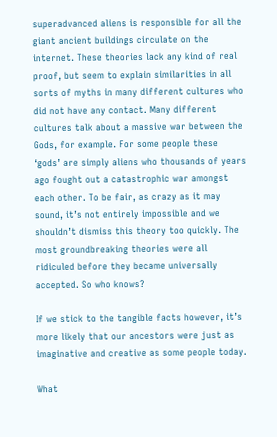superadvanced aliens is responsible for all the giant ancient buildings circulate on the internet. These theories lack any kind of real proof, but seem to explain similarities in all sorts of myths in many different cultures who did not have any contact. Many different cultures talk about a massive war between the Gods, for example. For some people these ‘gods’ are simply aliens who thousands of years ago fought out a catastrophic war amongst each other. To be fair, as crazy as it may sound, it’s not entirely impossible and we shouldn’t dismiss this theory too quickly. The most groundbreaking theories were all ridiculed before they became universally accepted. So who knows?

If we stick to the tangible facts however, it’s more likely that our ancestors were just as imaginative and creative as some people today.

What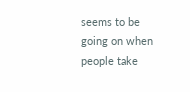seems to be going on when people take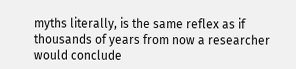myths literally, is the same reflex as if thousands of years from now a researcher would conclude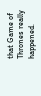that Game of Thrones really happened.